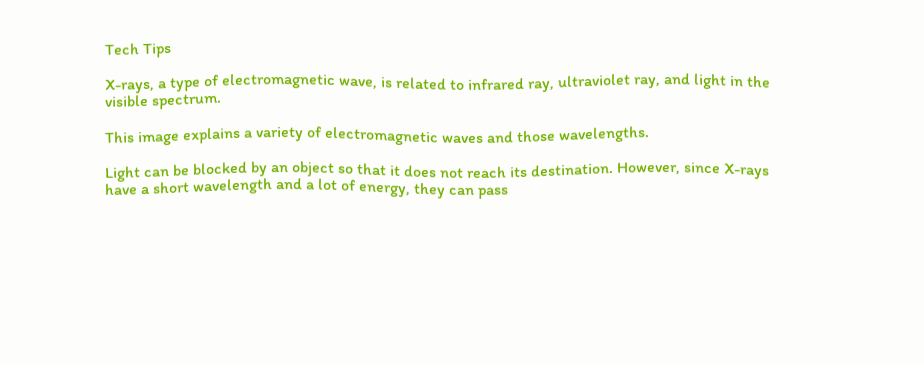Tech Tips

X-rays, a type of electromagnetic wave, is related to infrared ray, ultraviolet ray, and light in the visible spectrum.

This image explains a variety of electromagnetic waves and those wavelengths.

Light can be blocked by an object so that it does not reach its destination. However, since X-rays have a short wavelength and a lot of energy, they can pass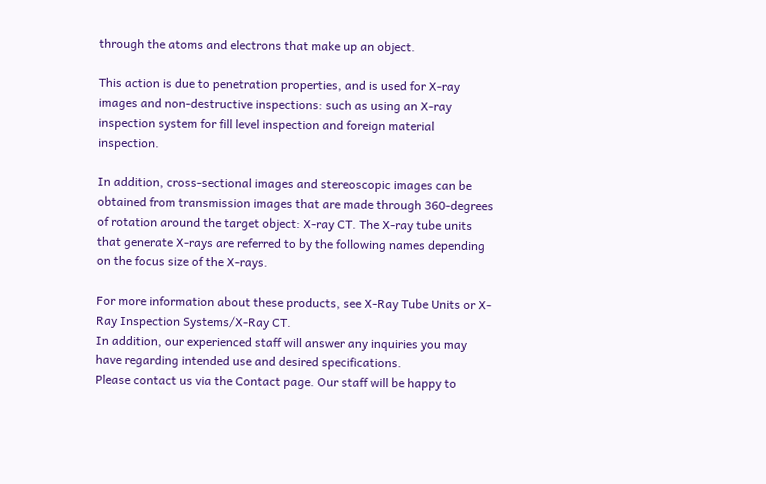through the atoms and electrons that make up an object.

This action is due to penetration properties, and is used for X-ray images and non-destructive inspections: such as using an X-ray inspection system for fill level inspection and foreign material inspection.

In addition, cross-sectional images and stereoscopic images can be obtained from transmission images that are made through 360-degrees of rotation around the target object: X-ray CT. The X-ray tube units that generate X-rays are referred to by the following names depending on the focus size of the X-rays.

For more information about these products, see X-Ray Tube Units or X-Ray Inspection Systems/X-Ray CT.
In addition, our experienced staff will answer any inquiries you may have regarding intended use and desired specifications.
Please contact us via the Contact page. Our staff will be happy to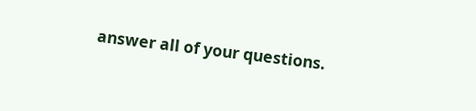answer all of your questions.